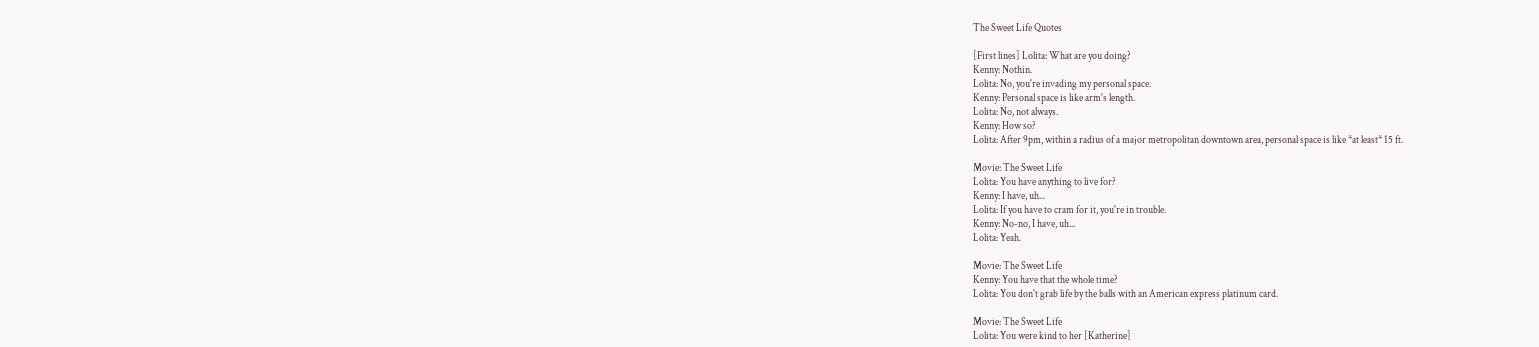The Sweet Life Quotes

[First lines] Lolita: What are you doing?
Kenny: Nothin.
Lolita: No, you're invading my personal space.
Kenny: Personal space is like arm's length.
Lolita: No, not always.
Kenny: How so?
Lolita: After 9pm, within a radius of a major metropolitan downtown area, personal space is like *at least* 15 ft.

Movie: The Sweet Life
Lolita: You have anything to live for?
Kenny: I have, uh...
Lolita: If you have to cram for it, you're in trouble.
Kenny: No-no, I have, uh...
Lolita: Yeah.

Movie: The Sweet Life
Kenny: You have that the whole time?
Lolita: You don't grab life by the balls with an American express platinum card.

Movie: The Sweet Life
Lolita: You were kind to her [Katherine]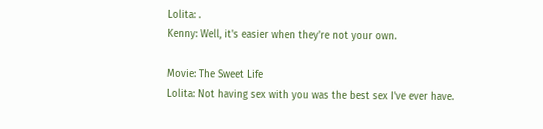Lolita: .
Kenny: Well, it's easier when they're not your own.

Movie: The Sweet Life
Lolita: Not having sex with you was the best sex I've ever have.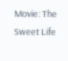Movie: The Sweet Life